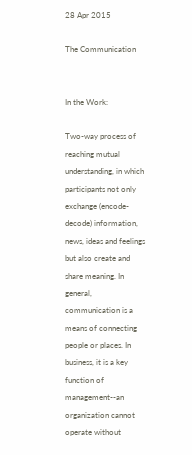28 Apr 2015

The Communication


In the Work:

Two-way process of reaching mutual understanding, in which participants not only exchange (encode-decode) information, news, ideas and feelings but also create and share meaning. In general, communication is a means of connecting people or places. In business, it is a key function of management--an organization cannot operate without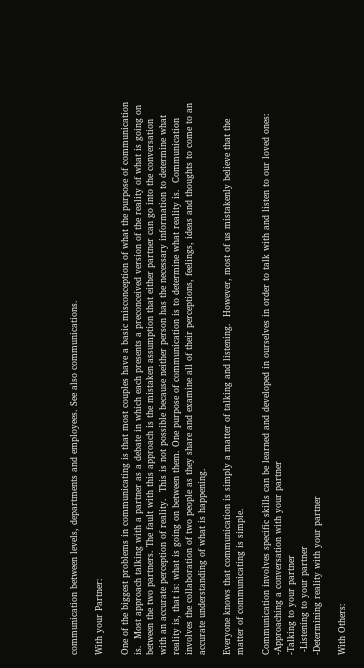communication between levels, departments and employees. See also communications.

With your Partner:

One of the biggest problems in communicating is that most couples have a basic misconception of what the purpose of communication is.  Most approach talking with a partner as a debate in which each presents a preconceived version of the reality of what is going on between the two partners. The fault with this approach is the mistaken assumption that either partner can go into the conversation with an accurate perception of reality.  This is not possible because neither person has the necessary information to determine what reality is, that is: what is going on between them. One purpose of communication is to determine what reality is.  Communication involves the collaboration of two people as they share and examine all of their perceptions, feelings, ideas and thoughts to come to an accurate understanding of what is happening.

Everyone knows that communication is simply a matter of talking and listening.  However, most of us mistakenly believe that the matter of communicating is simple.

Communication involves specific skills can be learned and developed in ourselves in order to talk with and listen to our loved ones:
-Approaching a conversation with your partner
-Talking to your partner
 -Listening to your partner
-Determining reality with your partner

With Others: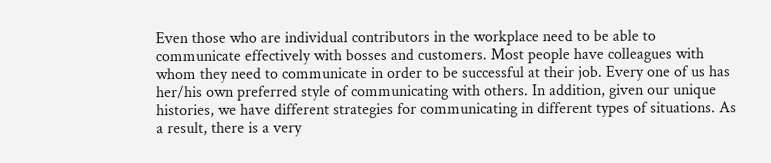Even those who are individual contributors in the workplace need to be able to communicate effectively with bosses and customers. Most people have colleagues with whom they need to communicate in order to be successful at their job. Every one of us has her/his own preferred style of communicating with others. In addition, given our unique histories, we have different strategies for communicating in different types of situations. As a result, there is a very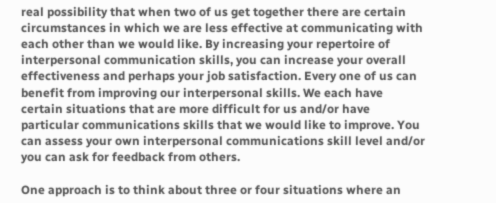real possibility that when two of us get together there are certain circumstances in which we are less effective at communicating with each other than we would like. By increasing your repertoire of interpersonal communication skills, you can increase your overall effectiveness and perhaps your job satisfaction. Every one of us can benefit from improving our interpersonal skills. We each have certain situations that are more difficult for us and/or have particular communications skills that we would like to improve. You can assess your own interpersonal communications skill level and/or you can ask for feedback from others.

One approach is to think about three or four situations where an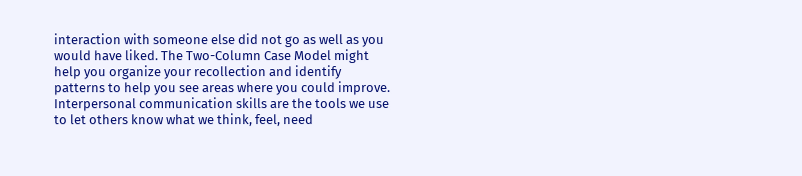interaction with someone else did not go as well as you would have liked. The Two-Column Case Model might help you organize your recollection and identify patterns to help you see areas where you could improve. Interpersonal communication skills are the tools we use to let others know what we think, feel, need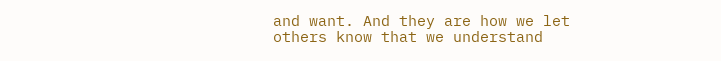and want. And they are how we let others know that we understand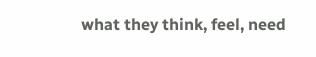what they think, feel, need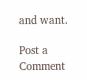and want.

Post a Comment